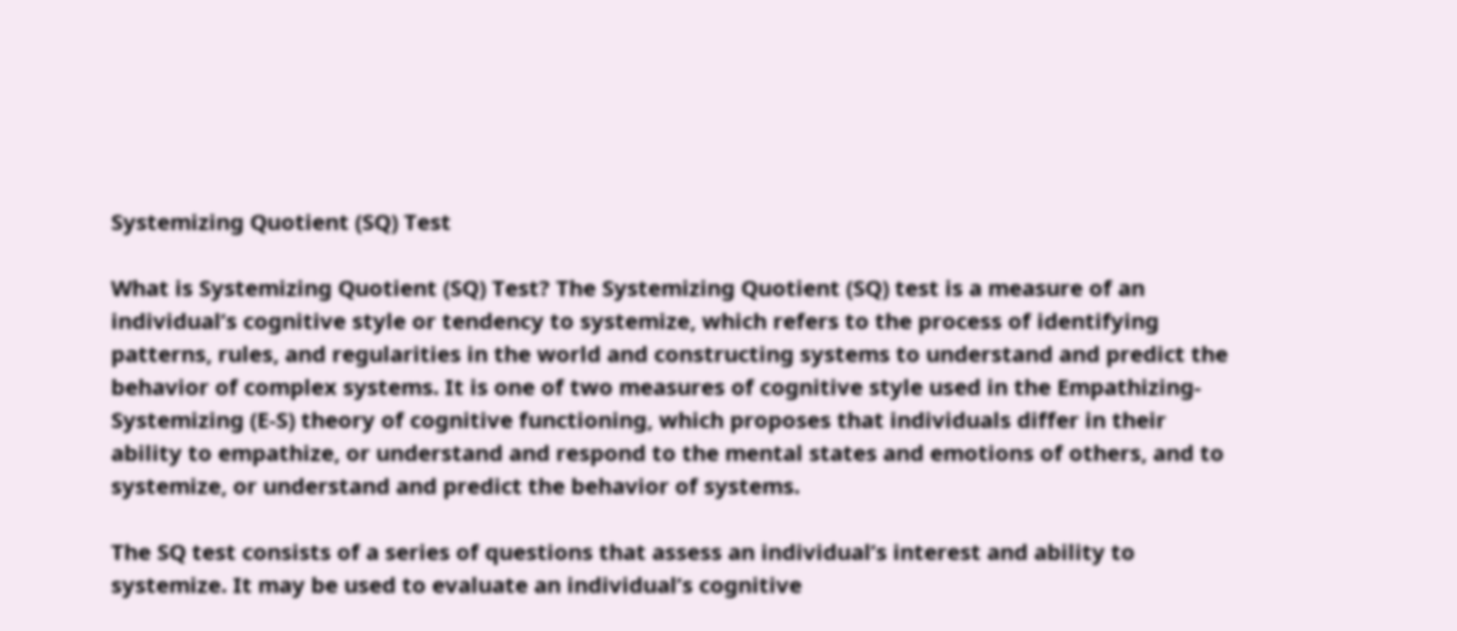Systemizing Quotient (SQ) Test

What is Systemizing Quotient (SQ) Test? The Systemizing Quotient (SQ) test is a measure of an individual’s cognitive style or tendency to systemize, which refers to the process of identifying patterns, rules, and regularities in the world and constructing systems to understand and predict the behavior of complex systems. It is one of two measures of cognitive style used in the Empathizing-Systemizing (E-S) theory of cognitive functioning, which proposes that individuals differ in their ability to empathize, or understand and respond to the mental states and emotions of others, and to systemize, or understand and predict the behavior of systems.

The SQ test consists of a series of questions that assess an individual’s interest and ability to systemize. It may be used to evaluate an individual’s cognitive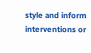style and inform interventions or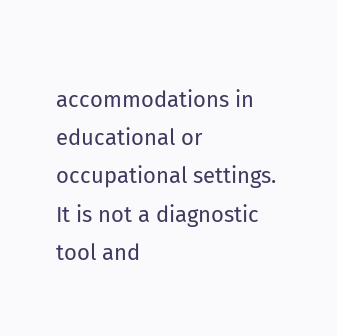accommodations in educational or occupational settings. It is not a diagnostic tool and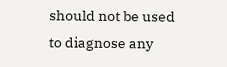should not be used to diagnose any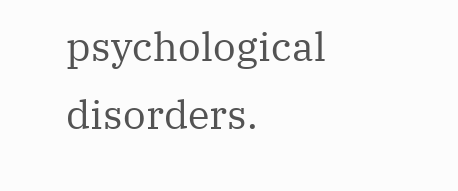psychological disorders.